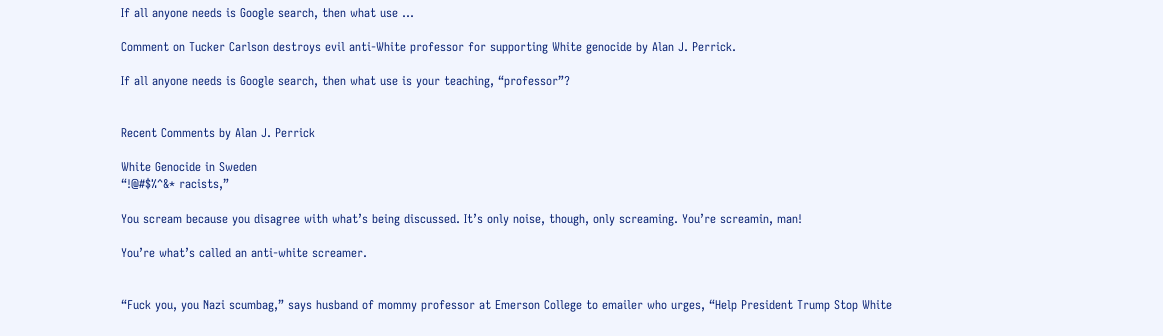If all anyone needs is Google search, then what use …

Comment on Tucker Carlson destroys evil anti-White professor for supporting White genocide by Alan J. Perrick.

If all anyone needs is Google search, then what use is your teaching, “professor”?


Recent Comments by Alan J. Perrick

White Genocide in Sweden
“!@#$%^&* racists,”

You scream because you disagree with what’s being discussed. It’s only noise, though, only screaming. You’re screamin, man!

You’re what’s called an anti-white screamer.


“Fuck you, you Nazi scumbag,” says husband of mommy professor at Emerson College to emailer who urges, “Help President Trump Stop White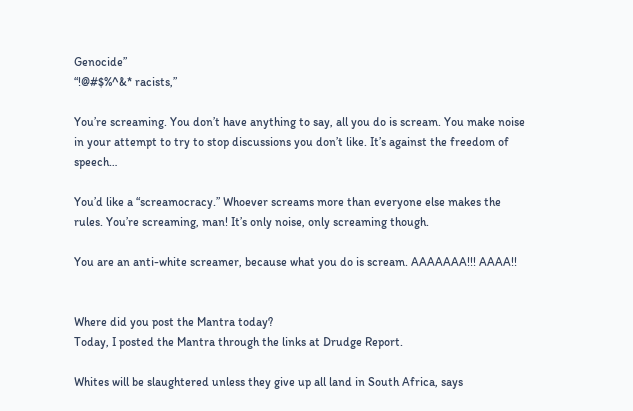Genocide”
“!@#$%^&* racists,”

You’re screaming. You don’t have anything to say, all you do is scream. You make noise in your attempt to try to stop discussions you don’t like. It’s against the freedom of speech…

You’d like a “screamocracy.” Whoever screams more than everyone else makes the rules. You’re screaming, man! It’s only noise, only screaming though.

You are an anti-white screamer, because what you do is scream. AAAAAAA!!! AAAA!!


Where did you post the Mantra today?
Today, I posted the Mantra through the links at Drudge Report.

Whites will be slaughtered unless they give up all land in South Africa, says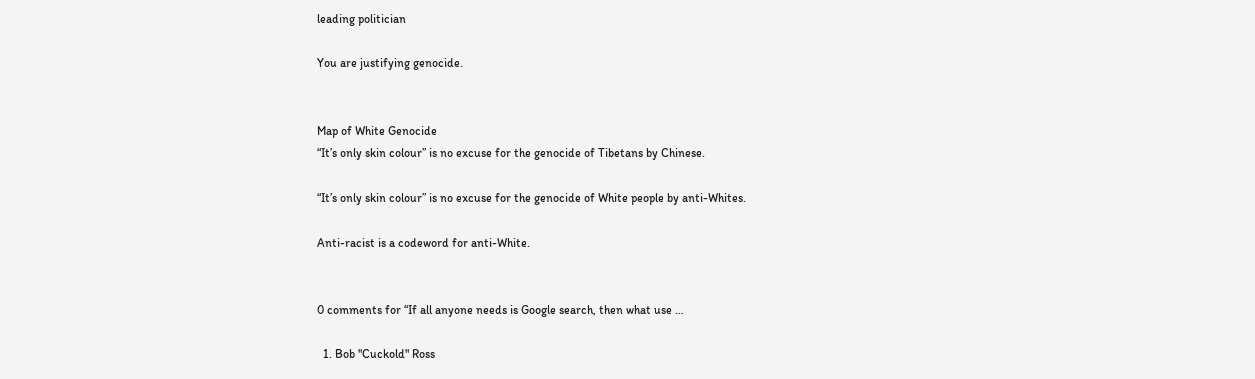leading politician

You are justifying genocide.


Map of White Genocide
“It’s only skin colour” is no excuse for the genocide of Tibetans by Chinese.

“It’s only skin colour” is no excuse for the genocide of White people by anti-Whites.

Anti-racist is a codeword for anti-White.


0 comments for “If all anyone needs is Google search, then what use …

  1. Bob "Cuckold" Ross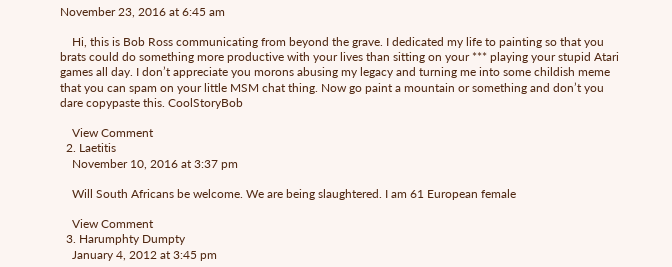November 23, 2016 at 6:45 am

    Hi, this is Bob Ross communicating from beyond the grave. I dedicated my life to painting so that you brats could do something more productive with your lives than sitting on your *** playing your stupid Atari games all day. I don’t appreciate you morons abusing my legacy and turning me into some childish meme that you can spam on your little MSM chat thing. Now go paint a mountain or something and don’t you dare copypaste this. CoolStoryBob

    View Comment
  2. Laetitis
    November 10, 2016 at 3:37 pm

    Will South Africans be welcome. We are being slaughtered. I am 61 European female

    View Comment
  3. Harumphty Dumpty
    January 4, 2012 at 3:45 pm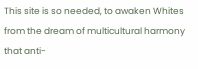This site is so needed, to awaken Whites from the dream of multicultural harmony that anti-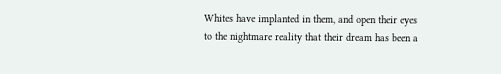Whites have implanted in them, and open their eyes to the nightmare reality that their dream has been a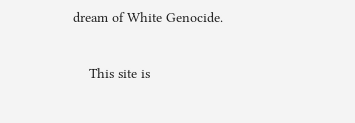dream of White Genocide.

    This site is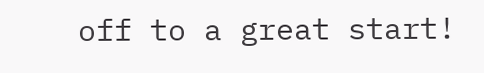off to a great start!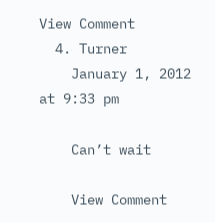View Comment
  4. Turner
    January 1, 2012 at 9:33 pm

    Can’t wait

    View Comment